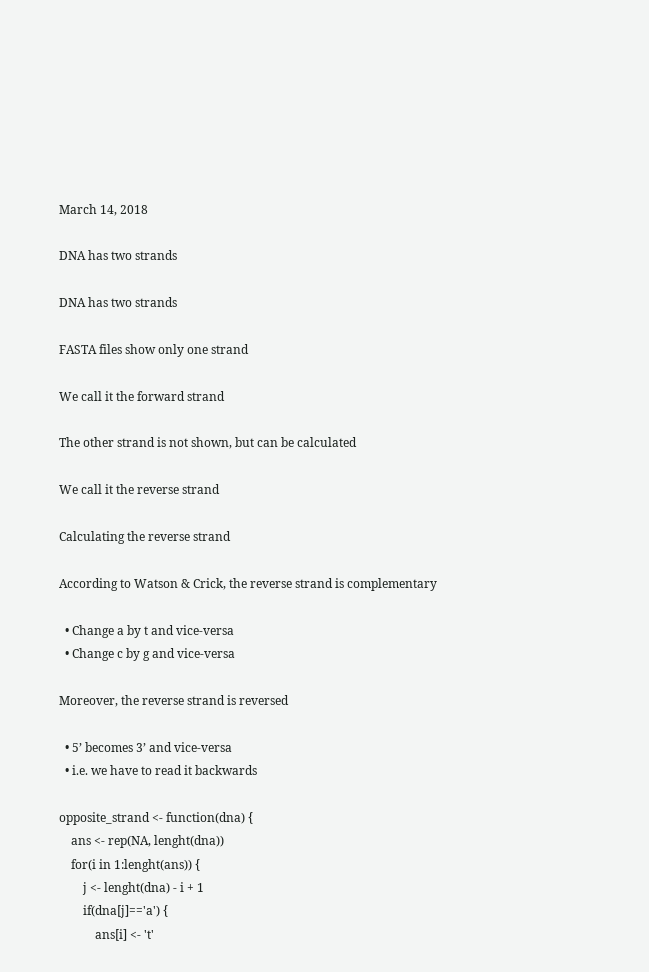March 14, 2018

DNA has two strands

DNA has two strands

FASTA files show only one strand

We call it the forward strand

The other strand is not shown, but can be calculated

We call it the reverse strand

Calculating the reverse strand

According to Watson & Crick, the reverse strand is complementary

  • Change a by t and vice-versa
  • Change c by g and vice-versa

Moreover, the reverse strand is reversed

  • 5’ becomes 3’ and vice-versa
  • i.e. we have to read it backwards

opposite_strand <- function(dna) {
    ans <- rep(NA, lenght(dna))
    for(i in 1:lenght(ans)) {
        j <- lenght(dna) - i + 1
        if(dna[j]=='a') {
            ans[i] <- 't'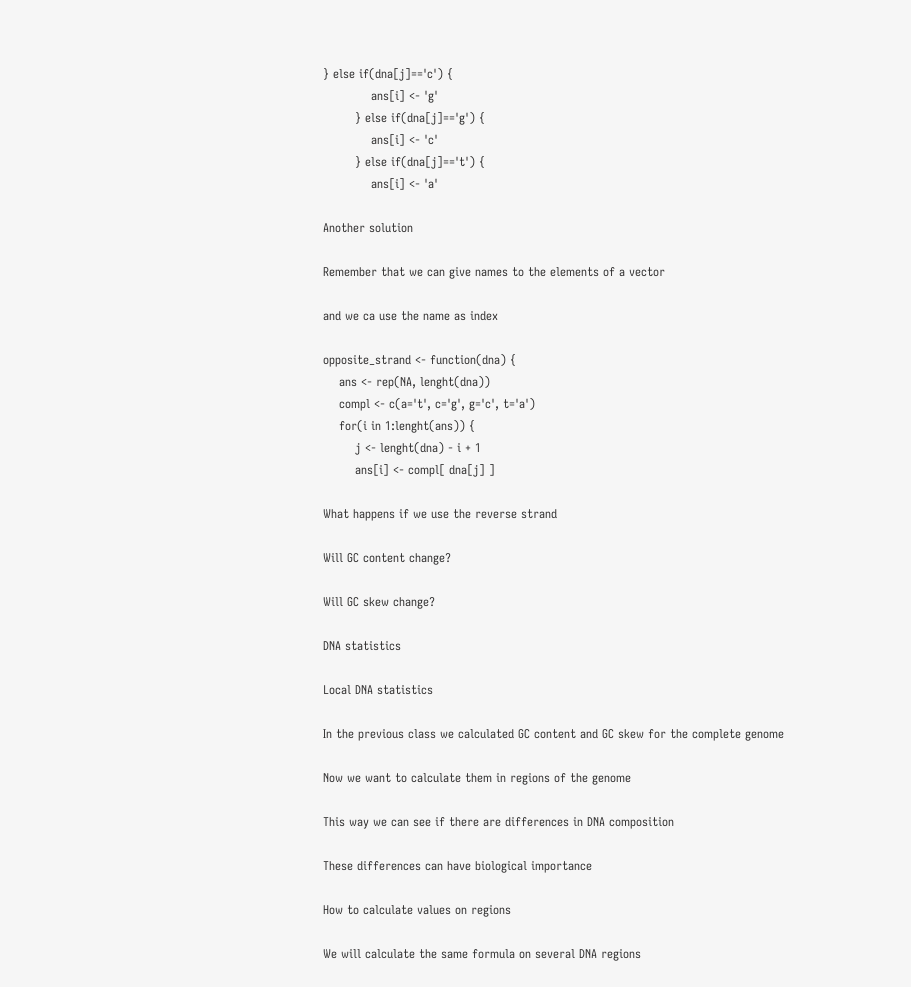} else if(dna[j]=='c') {
            ans[i] <- 'g'
        } else if(dna[j]=='g') {
            ans[i] <- 'c'
        } else if(dna[j]=='t') {
            ans[i] <- 'a'

Another solution

Remember that we can give names to the elements of a vector

and we ca use the name as index

opposite_strand <- function(dna) {
    ans <- rep(NA, lenght(dna))
    compl <- c(a='t', c='g', g='c', t='a')
    for(i in 1:lenght(ans)) {
        j <- lenght(dna) - i + 1
        ans[i] <- compl[ dna[j] ]

What happens if we use the reverse strand

Will GC content change?

Will GC skew change?

DNA statistics

Local DNA statistics

In the previous class we calculated GC content and GC skew for the complete genome

Now we want to calculate them in regions of the genome

This way we can see if there are differences in DNA composition

These differences can have biological importance

How to calculate values on regions

We will calculate the same formula on several DNA regions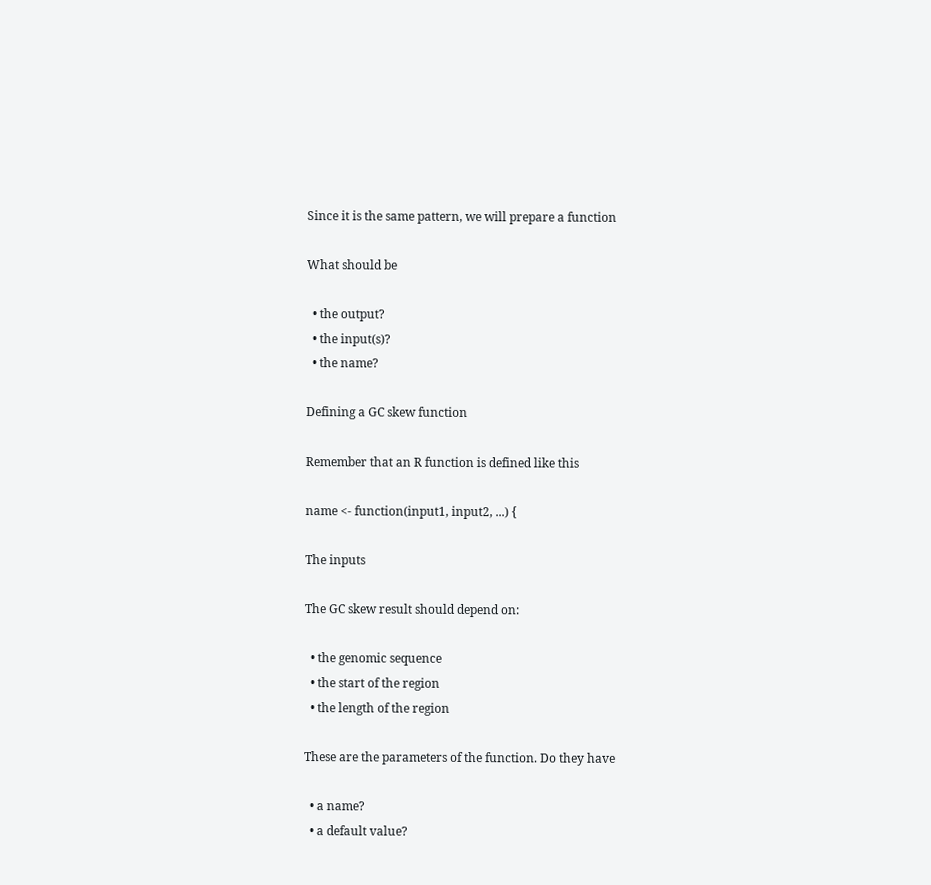Since it is the same pattern, we will prepare a function

What should be

  • the output?
  • the input(s)?
  • the name?

Defining a GC skew function

Remember that an R function is defined like this

name <- function(input1, input2, ...) {

The inputs

The GC skew result should depend on:

  • the genomic sequence
  • the start of the region
  • the length of the region

These are the parameters of the function. Do they have

  • a name?
  • a default value?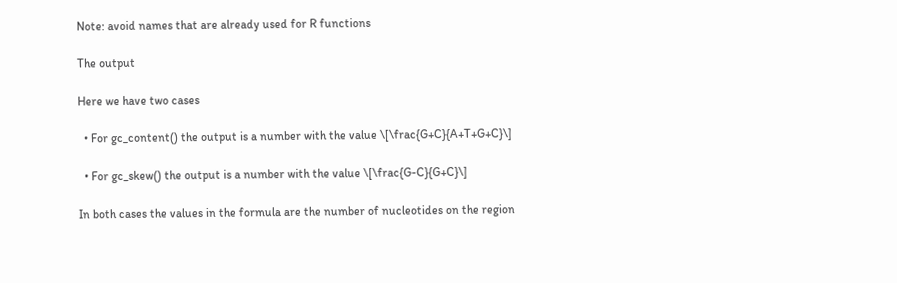Note: avoid names that are already used for R functions

The output

Here we have two cases

  • For gc_content() the output is a number with the value \[\frac{G+C}{A+T+G+C}\]

  • For gc_skew() the output is a number with the value \[\frac{G-C}{G+C}\]

In both cases the values in the formula are the number of nucleotides on the region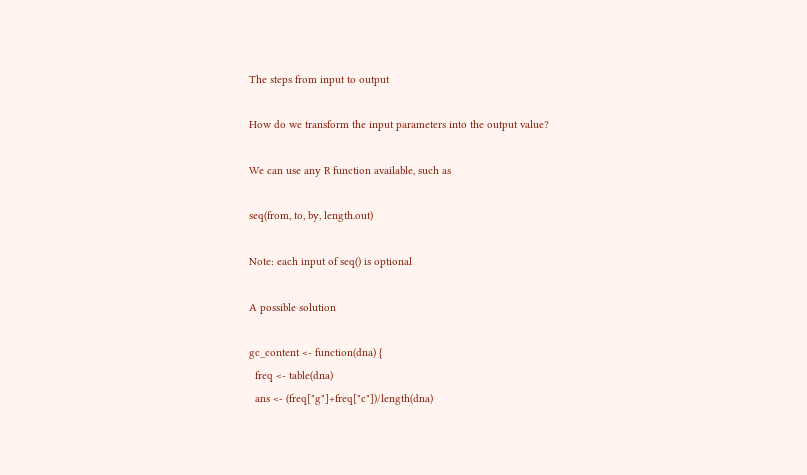The steps from input to output

How do we transform the input parameters into the output value?

We can use any R function available, such as

seq(from, to, by, length.out)

Note: each input of seq() is optional

A possible solution

gc_content <- function(dna) {
  freq <- table(dna)
  ans <- (freq["g"]+freq["c"])/length(dna)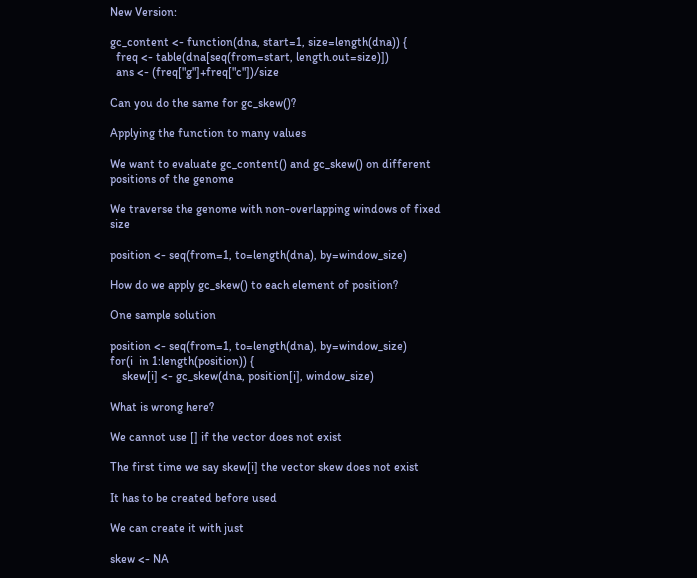New Version:

gc_content <- function(dna, start=1, size=length(dna)) {
  freq <- table(dna[seq(from=start, length.out=size)])
  ans <- (freq["g"]+freq["c"])/size

Can you do the same for gc_skew()?

Applying the function to many values

We want to evaluate gc_content() and gc_skew() on different positions of the genome

We traverse the genome with non-overlapping windows of fixed size

position <- seq(from=1, to=length(dna), by=window_size)

How do we apply gc_skew() to each element of position?

One sample solution

position <- seq(from=1, to=length(dna), by=window_size)
for(i  in 1:length(position)) {
    skew[i] <- gc_skew(dna, position[i], window_size)

What is wrong here?

We cannot use [] if the vector does not exist

The first time we say skew[i] the vector skew does not exist

It has to be created before used

We can create it with just

skew <- NA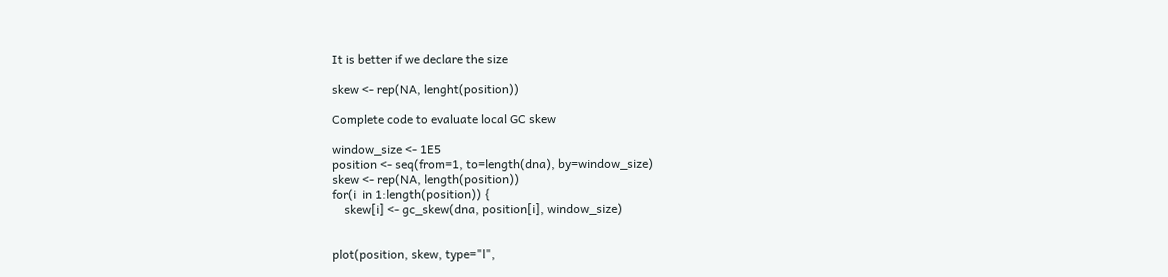It is better if we declare the size

skew <- rep(NA, lenght(position))

Complete code to evaluate local GC skew

window_size <- 1E5
position <- seq(from=1, to=length(dna), by=window_size)
skew <- rep(NA, length(position))
for(i  in 1:length(position)) {
    skew[i] <- gc_skew(dna, position[i], window_size)


plot(position, skew, type="l",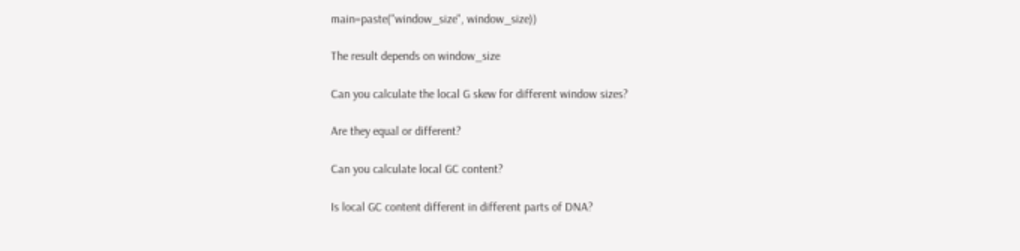main=paste("window_size", window_size))

The result depends on window_size

Can you calculate the local G skew for different window sizes?

Are they equal or different?

Can you calculate local GC content?

Is local GC content different in different parts of DNA?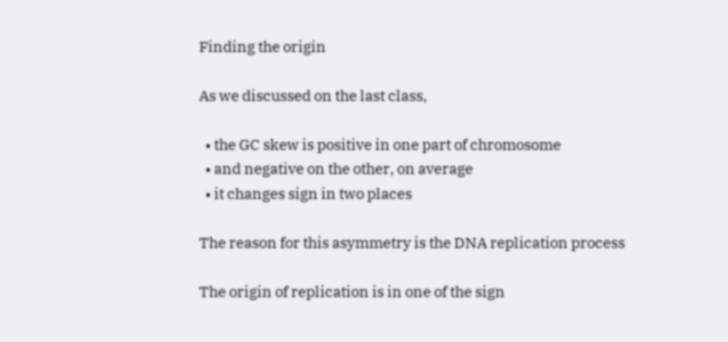Finding the origin

As we discussed on the last class,

  • the GC skew is positive in one part of chromosome
  • and negative on the other, on average
  • it changes sign in two places

The reason for this asymmetry is the DNA replication process

The origin of replication is in one of the sign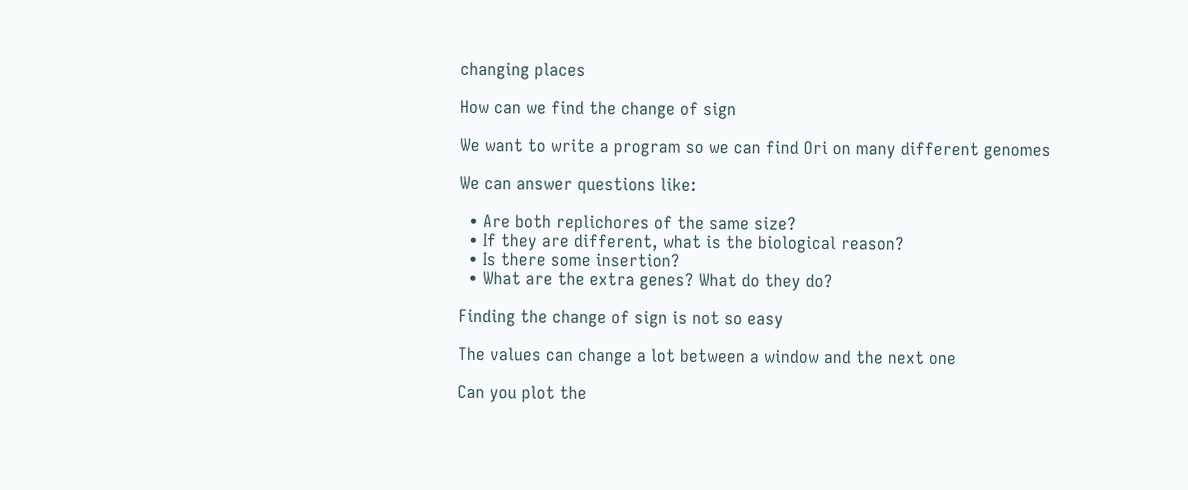changing places

How can we find the change of sign

We want to write a program so we can find Ori on many different genomes

We can answer questions like:

  • Are both replichores of the same size?
  • If they are different, what is the biological reason?
  • Is there some insertion?
  • What are the extra genes? What do they do?

Finding the change of sign is not so easy

The values can change a lot between a window and the next one

Can you plot the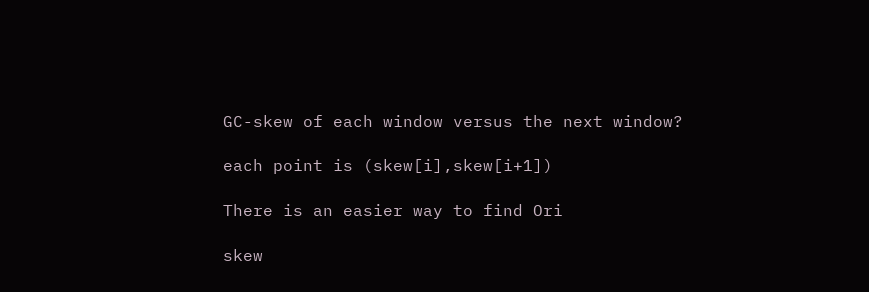GC-skew of each window versus the next window?

each point is (skew[i],skew[i+1])

There is an easier way to find Ori

skew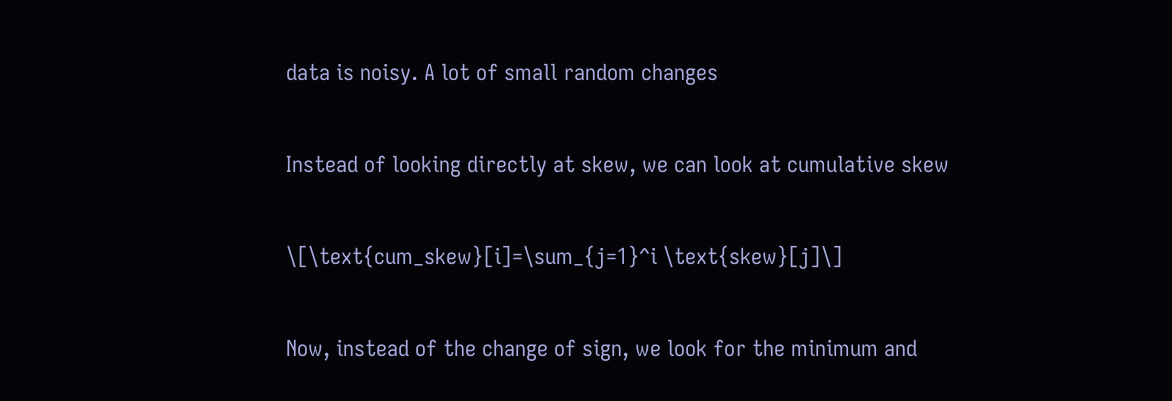data is noisy. A lot of small random changes

Instead of looking directly at skew, we can look at cumulative skew

\[\text{cum_skew}[i]=\sum_{j=1}^i \text{skew}[j]\]

Now, instead of the change of sign, we look for the minimum and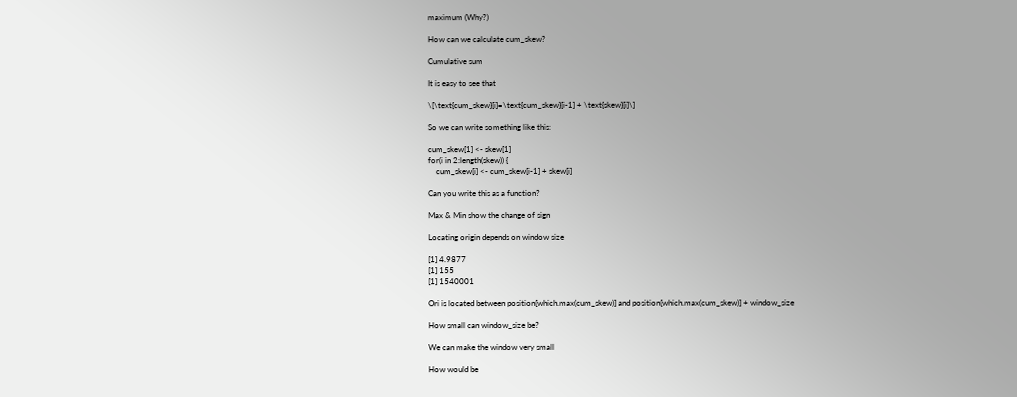maximum (Why?)

How can we calculate cum_skew?

Cumulative sum

It is easy to see that

\[\text{cum_skew}[i]=\text{cum_skew}[i-1] + \text{skew}[i]\]

So we can write something like this:

cum_skew[1] <- skew[1]
for(i in 2:length(skew)) {
    cum_skew[i] <- cum_skew[i-1] + skew[i]

Can you write this as a function?

Max & Min show the change of sign

Locating origin depends on window size

[1] 4.9877
[1] 155
[1] 1540001

Ori is located between position[which.max(cum_skew)] and position[which.max(cum_skew)] + window_size

How small can window_size be?

We can make the window very small

How would be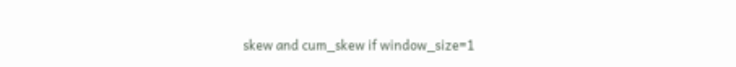skew and cum_skew if window_size=1